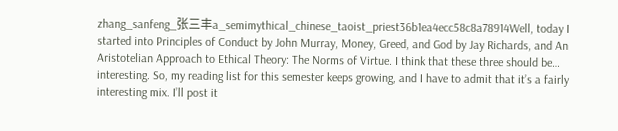zhang_sanfeng_张三丰a_semimythical_chinese_taoist_priest36b1ea4ecc58c8a78914Well, today I started into Principles of Conduct by John Murray, Money, Greed, and God by Jay Richards, and An Aristotelian Approach to Ethical Theory: The Norms of Virtue. I think that these three should be… interesting. So, my reading list for this semester keeps growing, and I have to admit that it’s a fairly interesting mix. I’ll post it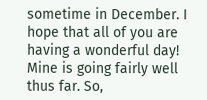sometime in December. I hope that all of you are having a wonderful day! Mine is going fairly well thus far. So,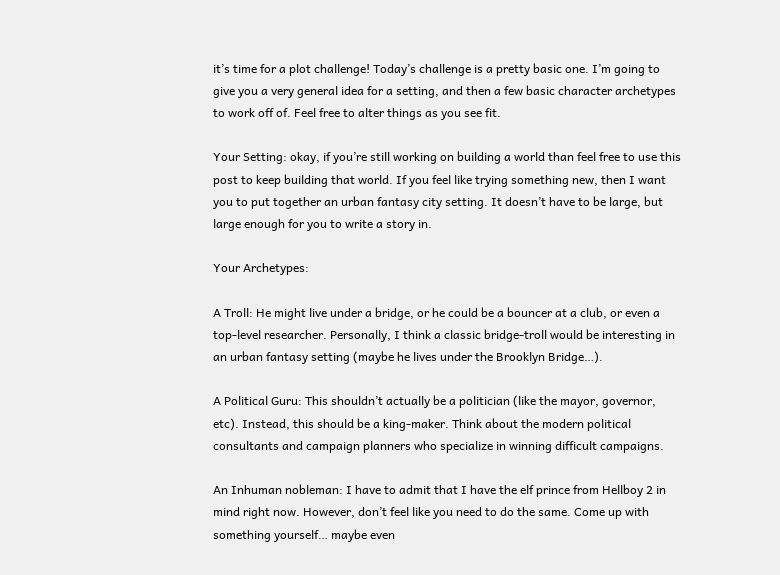it’s time for a plot challenge! Today’s challenge is a pretty basic one. I’m going to give you a very general idea for a setting, and then a few basic character archetypes to work off of. Feel free to alter things as you see fit.

Your Setting: okay, if you’re still working on building a world than feel free to use this post to keep building that world. If you feel like trying something new, then I want you to put together an urban fantasy city setting. It doesn’t have to be large, but large enough for you to write a story in.

Your Archetypes:

A Troll: He might live under a bridge, or he could be a bouncer at a club, or even a top-level researcher. Personally, I think a classic bridge-troll would be interesting in an urban fantasy setting (maybe he lives under the Brooklyn Bridge…).

A Political Guru: This shouldn’t actually be a politician (like the mayor, governor, etc). Instead, this should be a king-maker. Think about the modern political consultants and campaign planners who specialize in winning difficult campaigns.

An Inhuman nobleman: I have to admit that I have the elf prince from Hellboy 2 in mind right now. However, don’t feel like you need to do the same. Come up with something yourself… maybe even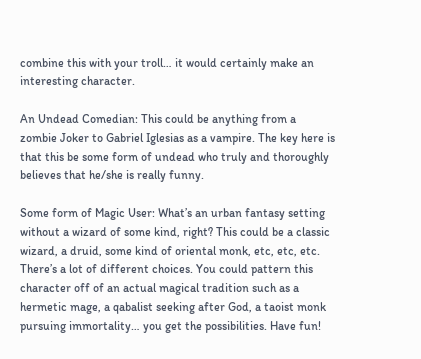combine this with your troll… it would certainly make an interesting character.

An Undead Comedian: This could be anything from a zombie Joker to Gabriel Iglesias as a vampire. The key here is that this be some form of undead who truly and thoroughly believes that he/she is really funny.

Some form of Magic User: What’s an urban fantasy setting without a wizard of some kind, right? This could be a classic wizard, a druid, some kind of oriental monk, etc, etc, etc. There’s a lot of different choices. You could pattern this character off of an actual magical tradition such as a hermetic mage, a qabalist seeking after God, a taoist monk pursuing immortality… you get the possibilities. Have fun!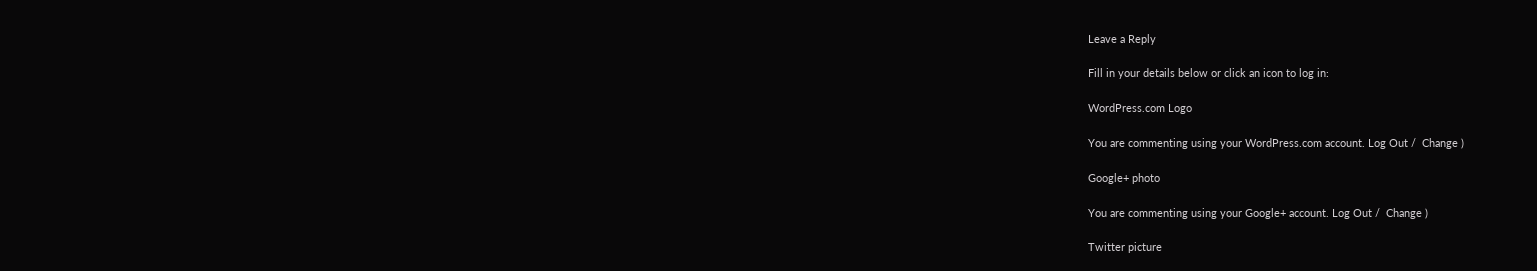Leave a Reply

Fill in your details below or click an icon to log in:

WordPress.com Logo

You are commenting using your WordPress.com account. Log Out /  Change )

Google+ photo

You are commenting using your Google+ account. Log Out /  Change )

Twitter picture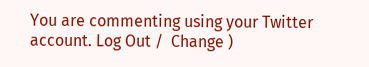You are commenting using your Twitter account. Log Out /  Change )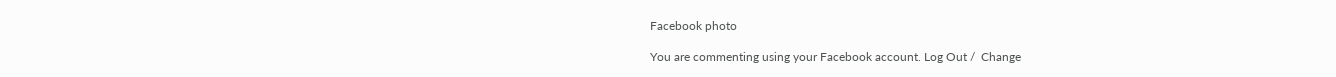Facebook photo

You are commenting using your Facebook account. Log Out /  Change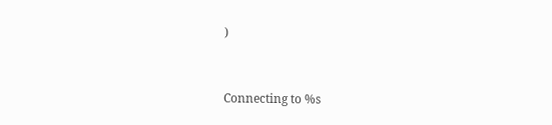)


Connecting to %s